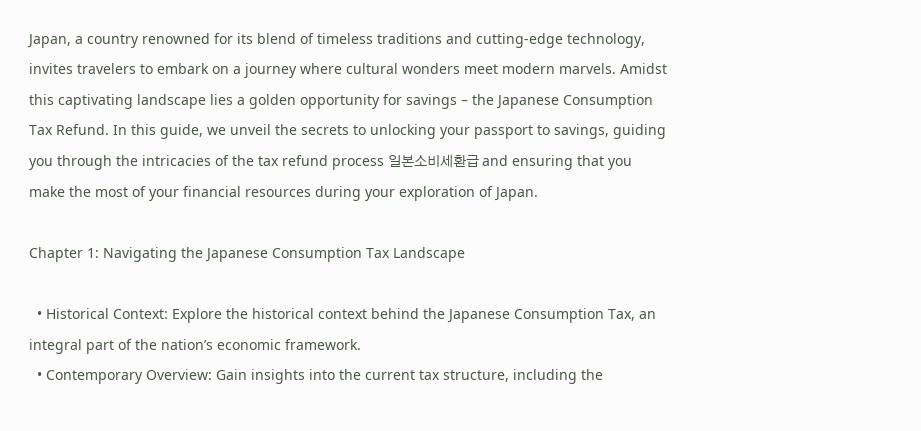Japan, a country renowned for its blend of timeless traditions and cutting-edge technology, invites travelers to embark on a journey where cultural wonders meet modern marvels. Amidst this captivating landscape lies a golden opportunity for savings – the Japanese Consumption Tax Refund. In this guide, we unveil the secrets to unlocking your passport to savings, guiding you through the intricacies of the tax refund process 일본소비세환급 and ensuring that you make the most of your financial resources during your exploration of Japan.

Chapter 1: Navigating the Japanese Consumption Tax Landscape

  • Historical Context: Explore the historical context behind the Japanese Consumption Tax, an integral part of the nation’s economic framework.
  • Contemporary Overview: Gain insights into the current tax structure, including the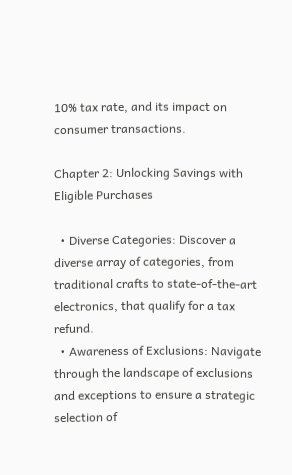10% tax rate, and its impact on consumer transactions.

Chapter 2: Unlocking Savings with Eligible Purchases

  • Diverse Categories: Discover a diverse array of categories, from traditional crafts to state-of-the-art electronics, that qualify for a tax refund.
  • Awareness of Exclusions: Navigate through the landscape of exclusions and exceptions to ensure a strategic selection of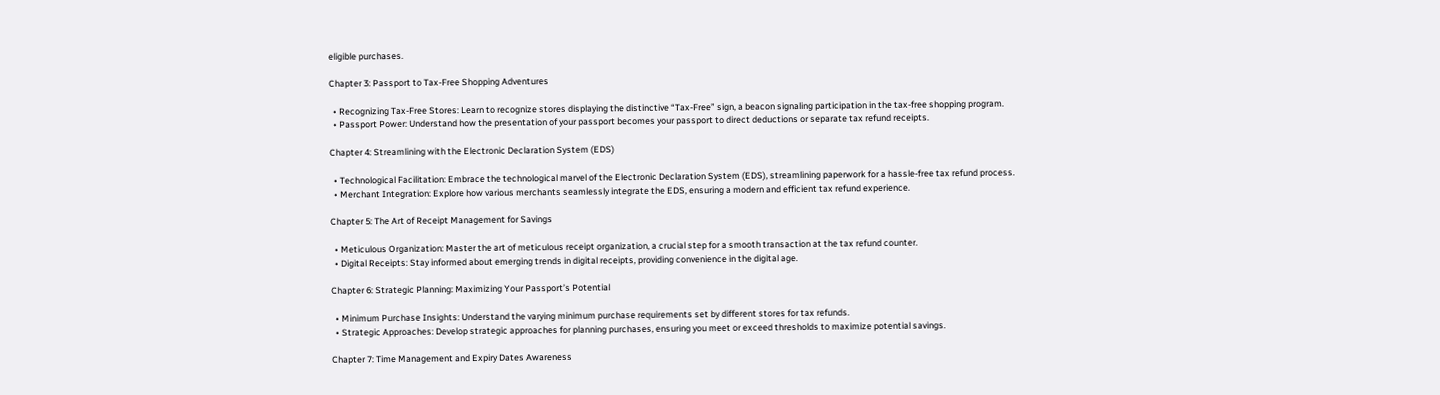eligible purchases.

Chapter 3: Passport to Tax-Free Shopping Adventures

  • Recognizing Tax-Free Stores: Learn to recognize stores displaying the distinctive “Tax-Free” sign, a beacon signaling participation in the tax-free shopping program.
  • Passport Power: Understand how the presentation of your passport becomes your passport to direct deductions or separate tax refund receipts.

Chapter 4: Streamlining with the Electronic Declaration System (EDS)

  • Technological Facilitation: Embrace the technological marvel of the Electronic Declaration System (EDS), streamlining paperwork for a hassle-free tax refund process.
  • Merchant Integration: Explore how various merchants seamlessly integrate the EDS, ensuring a modern and efficient tax refund experience.

Chapter 5: The Art of Receipt Management for Savings

  • Meticulous Organization: Master the art of meticulous receipt organization, a crucial step for a smooth transaction at the tax refund counter.
  • Digital Receipts: Stay informed about emerging trends in digital receipts, providing convenience in the digital age.

Chapter 6: Strategic Planning: Maximizing Your Passport’s Potential

  • Minimum Purchase Insights: Understand the varying minimum purchase requirements set by different stores for tax refunds.
  • Strategic Approaches: Develop strategic approaches for planning purchases, ensuring you meet or exceed thresholds to maximize potential savings.

Chapter 7: Time Management and Expiry Dates Awareness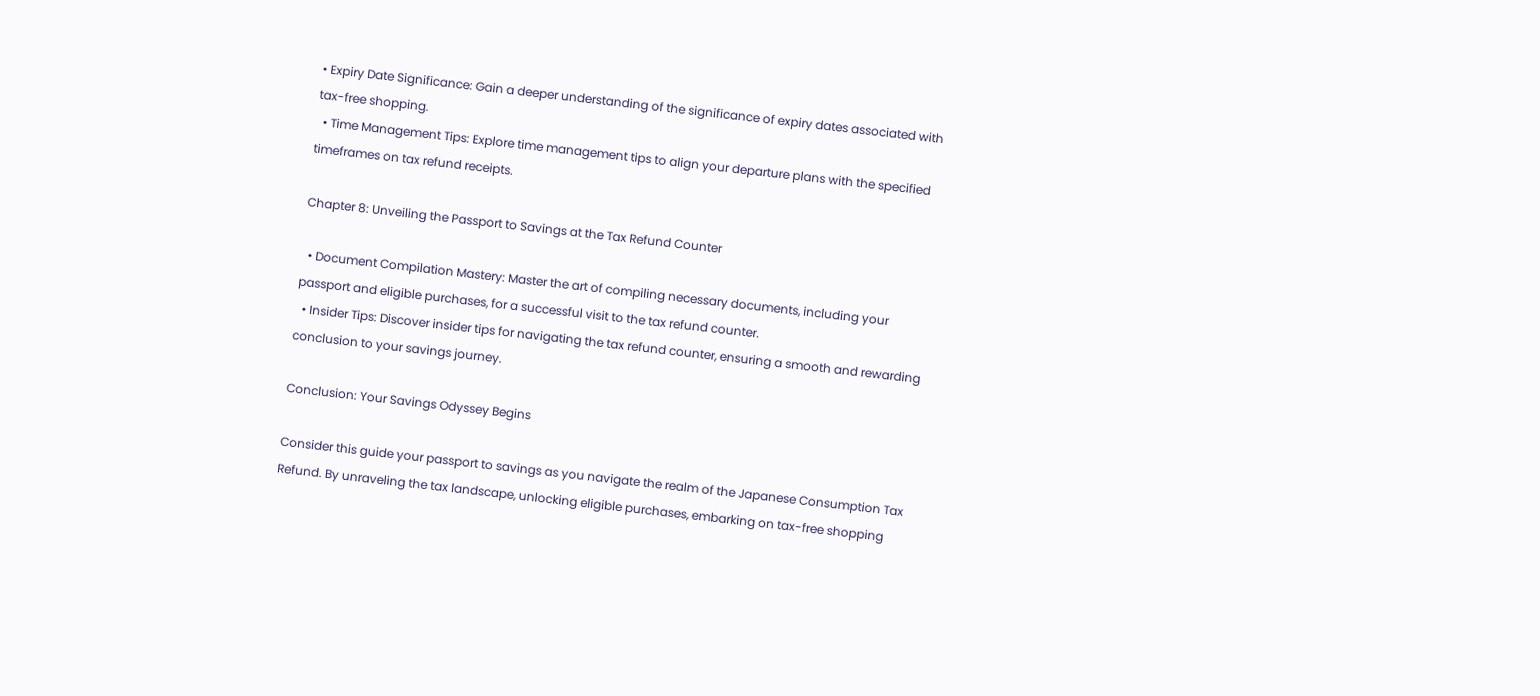• Expiry Date Significance: Gain a deeper understanding of the significance of expiry dates associated with tax-free shopping.
  • Time Management Tips: Explore time management tips to align your departure plans with the specified timeframes on tax refund receipts.

Chapter 8: Unveiling the Passport to Savings at the Tax Refund Counter

  • Document Compilation Mastery: Master the art of compiling necessary documents, including your passport and eligible purchases, for a successful visit to the tax refund counter.
  • Insider Tips: Discover insider tips for navigating the tax refund counter, ensuring a smooth and rewarding conclusion to your savings journey.

Conclusion: Your Savings Odyssey Begins

Consider this guide your passport to savings as you navigate the realm of the Japanese Consumption Tax Refund. By unraveling the tax landscape, unlocking eligible purchases, embarking on tax-free shopping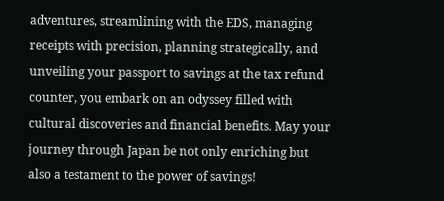adventures, streamlining with the EDS, managing receipts with precision, planning strategically, and unveiling your passport to savings at the tax refund counter, you embark on an odyssey filled with cultural discoveries and financial benefits. May your journey through Japan be not only enriching but also a testament to the power of savings!